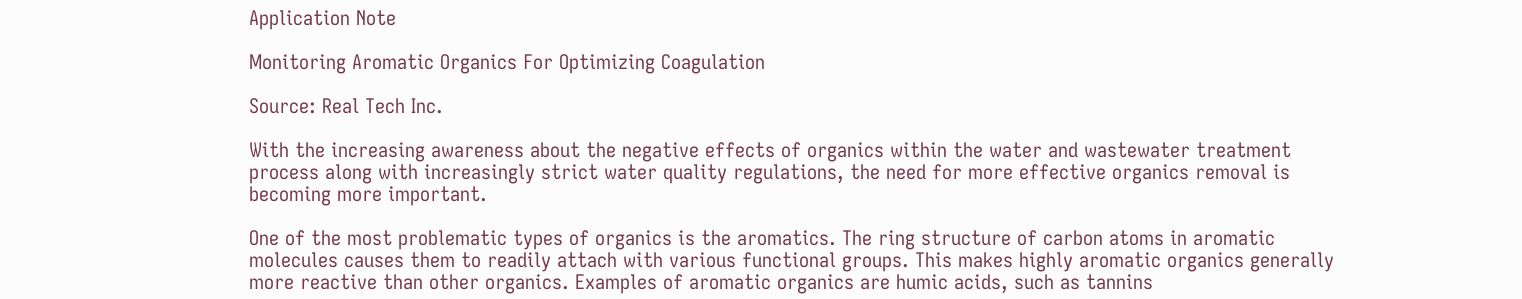Application Note

Monitoring Aromatic Organics For Optimizing Coagulation

Source: Real Tech Inc.

With the increasing awareness about the negative effects of organics within the water and wastewater treatment process along with increasingly strict water quality regulations, the need for more effective organics removal is becoming more important.

One of the most problematic types of organics is the aromatics. The ring structure of carbon atoms in aromatic molecules causes them to readily attach with various functional groups. This makes highly aromatic organics generally more reactive than other organics. Examples of aromatic organics are humic acids, such as tannins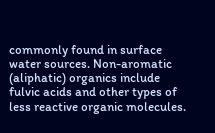commonly found in surface water sources. Non-aromatic (aliphatic) organics include fulvic acids and other types of less reactive organic molecules.